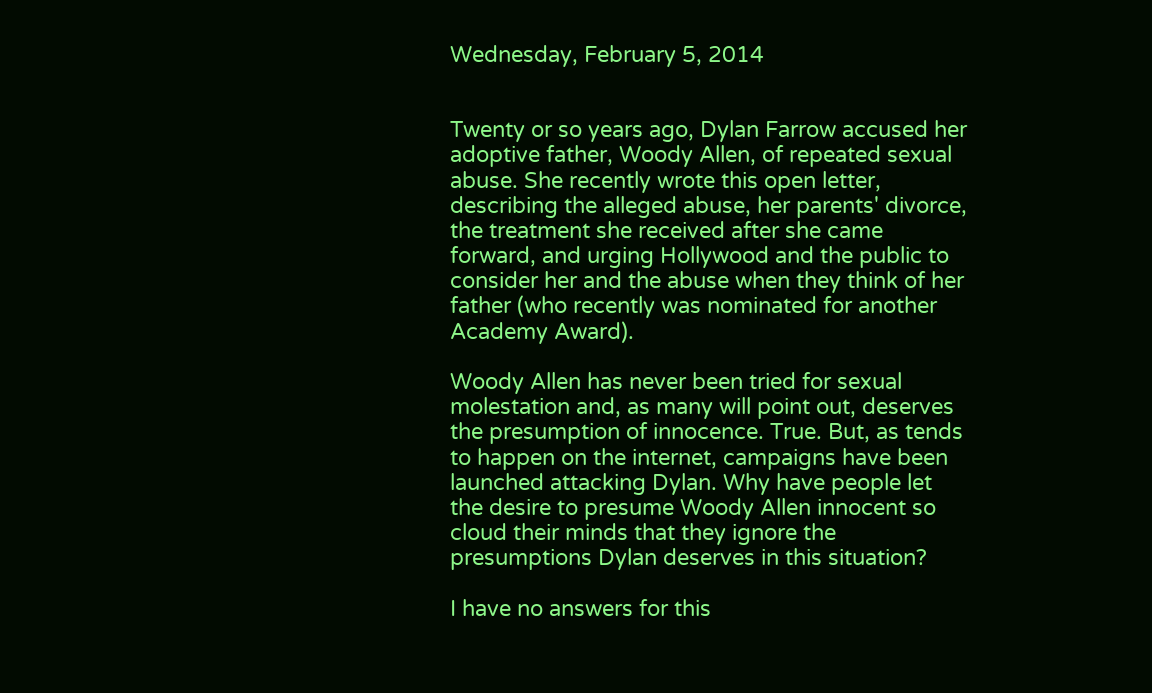Wednesday, February 5, 2014


Twenty or so years ago, Dylan Farrow accused her adoptive father, Woody Allen, of repeated sexual abuse. She recently wrote this open letter, describing the alleged abuse, her parents' divorce, the treatment she received after she came forward, and urging Hollywood and the public to consider her and the abuse when they think of her father (who recently was nominated for another Academy Award).

Woody Allen has never been tried for sexual molestation and, as many will point out, deserves the presumption of innocence. True. But, as tends to happen on the internet, campaigns have been launched attacking Dylan. Why have people let the desire to presume Woody Allen innocent so cloud their minds that they ignore the presumptions Dylan deserves in this situation?

I have no answers for this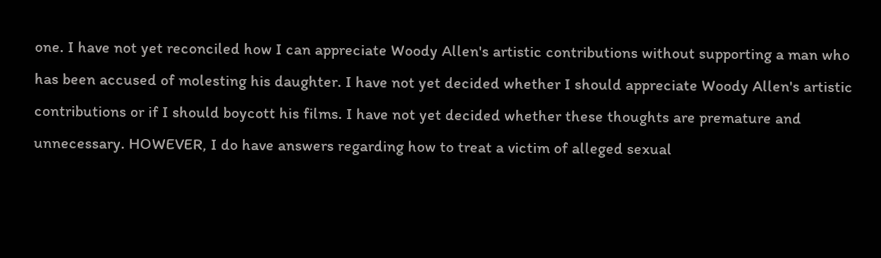one. I have not yet reconciled how I can appreciate Woody Allen's artistic contributions without supporting a man who has been accused of molesting his daughter. I have not yet decided whether I should appreciate Woody Allen's artistic contributions or if I should boycott his films. I have not yet decided whether these thoughts are premature and unnecessary. HOWEVER, I do have answers regarding how to treat a victim of alleged sexual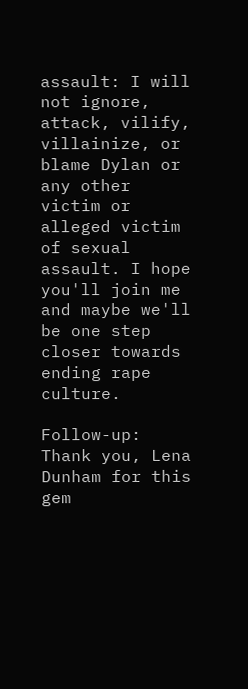assault: I will not ignore, attack, vilify, villainize, or blame Dylan or any other victim or alleged victim of sexual assault. I hope you'll join me and maybe we'll be one step closer towards ending rape culture.

Follow-up: Thank you, Lena Dunham for this gem